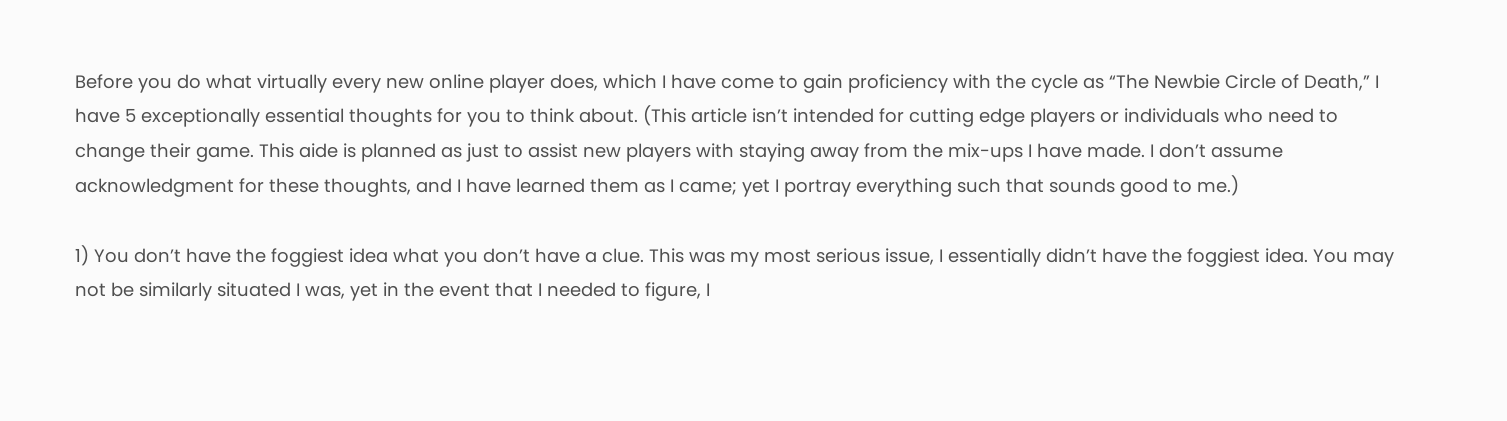Before you do what virtually every new online player does, which I have come to gain proficiency with the cycle as “The Newbie Circle of Death,” I have 5 exceptionally essential thoughts for you to think about. (This article isn’t intended for cutting edge players or individuals who need to change their game. This aide is planned as just to assist new players with staying away from the mix-ups I have made. I don’t assume acknowledgment for these thoughts, and I have learned them as I came; yet I portray everything such that sounds good to me.)

1) You don’t have the foggiest idea what you don’t have a clue. This was my most serious issue, I essentially didn’t have the foggiest idea. You may not be similarly situated I was, yet in the event that I needed to figure, I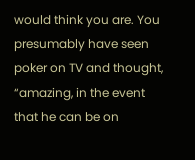would think you are. You presumably have seen poker on TV and thought, “amazing, in the event that he can be on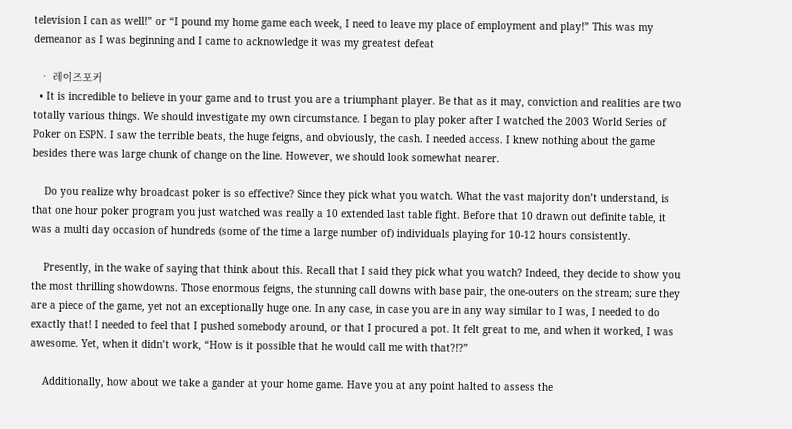television I can as well!” or “I pound my home game each week, I need to leave my place of employment and play!” This was my demeanor as I was beginning and I came to acknowledge it was my greatest defeat

  • 레이즈포커
  • It is incredible to believe in your game and to trust you are a triumphant player. Be that as it may, conviction and realities are two totally various things. We should investigate my own circumstance. I began to play poker after I watched the 2003 World Series of Poker on ESPN. I saw the terrible beats, the huge feigns, and obviously, the cash. I needed access. I knew nothing about the game besides there was large chunk of change on the line. However, we should look somewhat nearer.

    Do you realize why broadcast poker is so effective? Since they pick what you watch. What the vast majority don’t understand, is that one hour poker program you just watched was really a 10 extended last table fight. Before that 10 drawn out definite table, it was a multi day occasion of hundreds (some of the time a large number of) individuals playing for 10-12 hours consistently.

    Presently, in the wake of saying that think about this. Recall that I said they pick what you watch? Indeed, they decide to show you the most thrilling showdowns. Those enormous feigns, the stunning call downs with base pair, the one-outers on the stream; sure they are a piece of the game, yet not an exceptionally huge one. In any case, in case you are in any way similar to I was, I needed to do exactly that! I needed to feel that I pushed somebody around, or that I procured a pot. It felt great to me, and when it worked, I was awesome. Yet, when it didn’t work, “How is it possible that he would call me with that?!?”

    Additionally, how about we take a gander at your home game. Have you at any point halted to assess the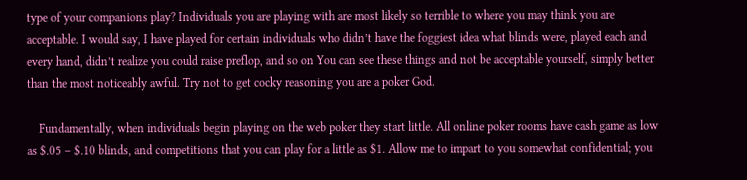type of your companions play? Individuals you are playing with are most likely so terrible to where you may think you are acceptable. I would say, I have played for certain individuals who didn’t have the foggiest idea what blinds were, played each and every hand, didn’t realize you could raise preflop, and so on You can see these things and not be acceptable yourself, simply better than the most noticeably awful. Try not to get cocky reasoning you are a poker God.

    Fundamentally, when individuals begin playing on the web poker they start little. All online poker rooms have cash game as low as $.05 – $.10 blinds, and competitions that you can play for a little as $1. Allow me to impart to you somewhat confidential; you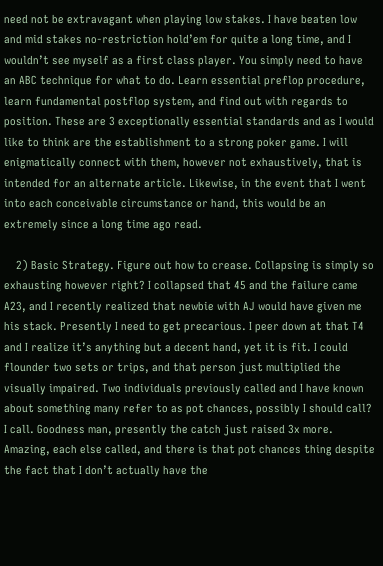need not be extravagant when playing low stakes. I have beaten low and mid stakes no-restriction hold’em for quite a long time, and I wouldn’t see myself as a first class player. You simply need to have an ABC technique for what to do. Learn essential preflop procedure, learn fundamental postflop system, and find out with regards to position. These are 3 exceptionally essential standards and as I would like to think are the establishment to a strong poker game. I will enigmatically connect with them, however not exhaustively, that is intended for an alternate article. Likewise, in the event that I went into each conceivable circumstance or hand, this would be an extremely since a long time ago read.

    2) Basic Strategy. Figure out how to crease. Collapsing is simply so exhausting however right? I collapsed that 45 and the failure came A23, and I recently realized that newbie with AJ would have given me his stack. Presently I need to get precarious. I peer down at that T4 and I realize it’s anything but a decent hand, yet it is fit. I could flounder two sets or trips, and that person just multiplied the visually impaired. Two individuals previously called and I have known about something many refer to as pot chances, possibly I should call? I call. Goodness man, presently the catch just raised 3x more. Amazing, each else called, and there is that pot chances thing despite the fact that I don’t actually have the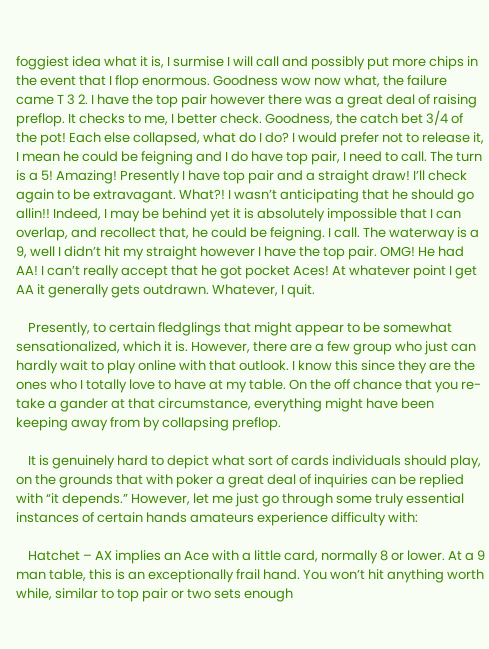foggiest idea what it is, I surmise I will call and possibly put more chips in the event that I flop enormous. Goodness wow now what, the failure came T 3 2. I have the top pair however there was a great deal of raising preflop. It checks to me, I better check. Goodness, the catch bet 3/4 of the pot! Each else collapsed, what do I do? I would prefer not to release it, I mean he could be feigning and I do have top pair, I need to call. The turn is a 5! Amazing! Presently I have top pair and a straight draw! I’ll check again to be extravagant. What?! I wasn’t anticipating that he should go allin!! Indeed, I may be behind yet it is absolutely impossible that I can overlap, and recollect that, he could be feigning. I call. The waterway is a 9, well I didn’t hit my straight however I have the top pair. OMG! He had AA! I can’t really accept that he got pocket Aces! At whatever point I get AA it generally gets outdrawn. Whatever, I quit.

    Presently, to certain fledglings that might appear to be somewhat sensationalized, which it is. However, there are a few group who just can hardly wait to play online with that outlook. I know this since they are the ones who I totally love to have at my table. On the off chance that you re-take a gander at that circumstance, everything might have been keeping away from by collapsing preflop.

    It is genuinely hard to depict what sort of cards individuals should play, on the grounds that with poker a great deal of inquiries can be replied with “it depends.” However, let me just go through some truly essential instances of certain hands amateurs experience difficulty with:

    Hatchet – AX implies an Ace with a little card, normally 8 or lower. At a 9 man table, this is an exceptionally frail hand. You won’t hit anything worth while, similar to top pair or two sets enough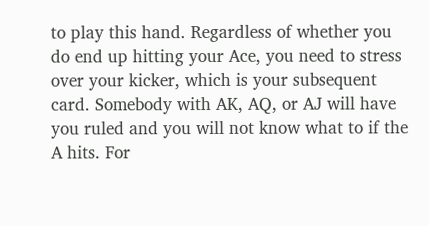to play this hand. Regardless of whether you do end up hitting your Ace, you need to stress over your kicker, which is your subsequent card. Somebody with AK, AQ, or AJ will have you ruled and you will not know what to if the A hits. For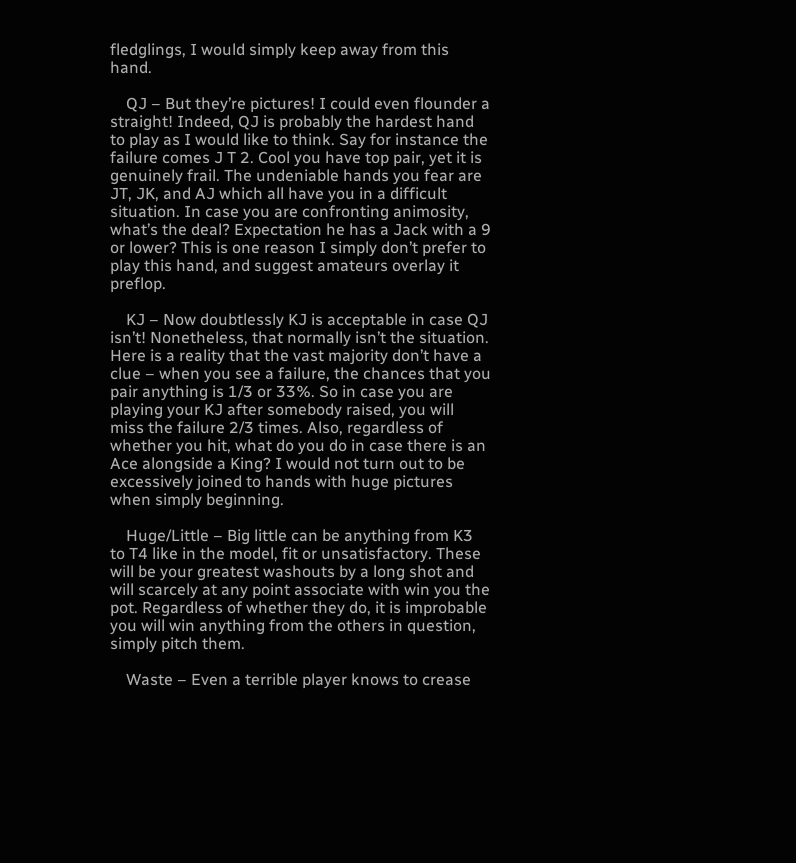fledglings, I would simply keep away from this hand.

    QJ – But they’re pictures! I could even flounder a straight! Indeed, QJ is probably the hardest hand to play as I would like to think. Say for instance the failure comes J T 2. Cool you have top pair, yet it is genuinely frail. The undeniable hands you fear are JT, JK, and AJ which all have you in a difficult situation. In case you are confronting animosity, what’s the deal? Expectation he has a Jack with a 9 or lower? This is one reason I simply don’t prefer to play this hand, and suggest amateurs overlay it preflop.

    KJ – Now doubtlessly KJ is acceptable in case QJ isn’t! Nonetheless, that normally isn’t the situation. Here is a reality that the vast majority don’t have a clue – when you see a failure, the chances that you pair anything is 1/3 or 33%. So in case you are playing your KJ after somebody raised, you will miss the failure 2/3 times. Also, regardless of whether you hit, what do you do in case there is an Ace alongside a King? I would not turn out to be excessively joined to hands with huge pictures when simply beginning.

    Huge/Little – Big little can be anything from K3 to T4 like in the model, fit or unsatisfactory. These will be your greatest washouts by a long shot and will scarcely at any point associate with win you the pot. Regardless of whether they do, it is improbable you will win anything from the others in question, simply pitch them.

    Waste – Even a terrible player knows to crease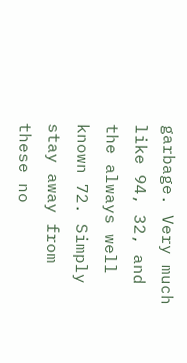garbage. Very much like 94, 32, and the always well known 72. Simply stay away from these no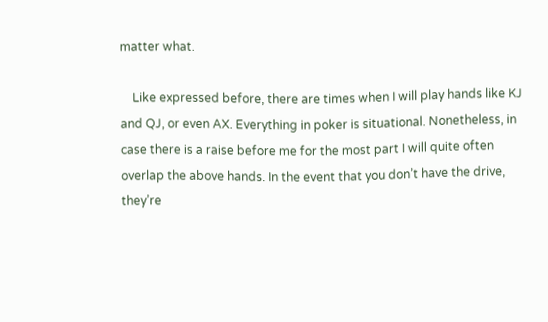matter what.

    Like expressed before, there are times when I will play hands like KJ and QJ, or even AX. Everything in poker is situational. Nonetheless, in case there is a raise before me for the most part I will quite often overlap the above hands. In the event that you don’t have the drive, they’re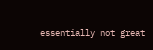essentially not great